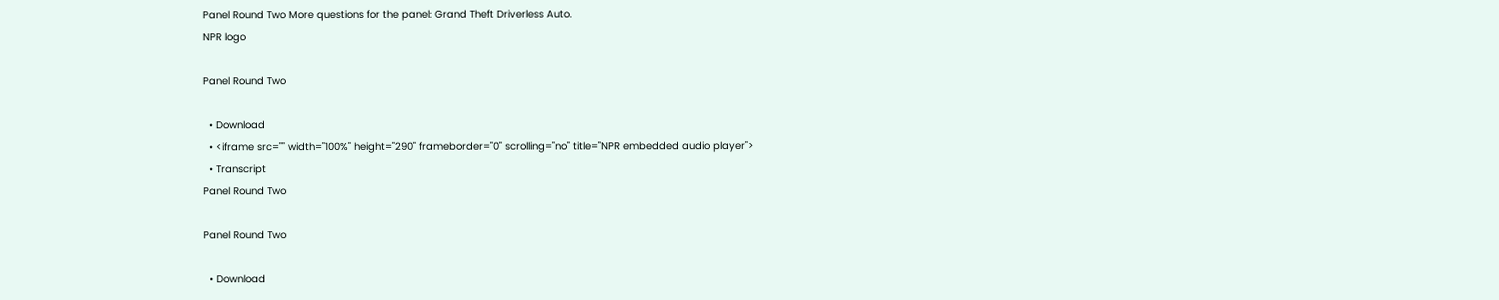Panel Round Two More questions for the panel: Grand Theft Driverless Auto.
NPR logo

Panel Round Two

  • Download
  • <iframe src="" width="100%" height="290" frameborder="0" scrolling="no" title="NPR embedded audio player">
  • Transcript
Panel Round Two

Panel Round Two

  • Download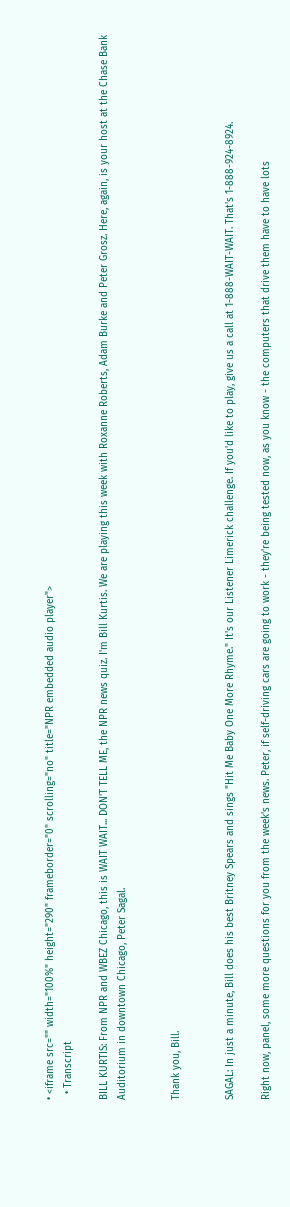• <iframe src="" width="100%" height="290" frameborder="0" scrolling="no" title="NPR embedded audio player">
  • Transcript

BILL KURTIS: From NPR and WBEZ Chicago, this is WAIT WAIT... DON'T TELL ME, the NPR news quiz. I'm Bill Kurtis. We are playing this week with Roxanne Roberts, Adam Burke and Peter Grosz. Here, again, is your host at the Chase Bank Auditorium in downtown Chicago, Peter Sagal.


Thank you, Bill.


SAGAL: In just a minute, Bill does his best Britney Spears and sings "Hit Me Baby One More Rhyme." It's our Listener Limerick challenge. If you'd like to play, give us a call at 1-888-WAIT-WAIT. That's 1-888-924-8924.

Right now, panel, some more questions for you from the week's news. Peter, if self-driving cars are going to work - they're being tested now, as you know - the computers that drive them have to have lots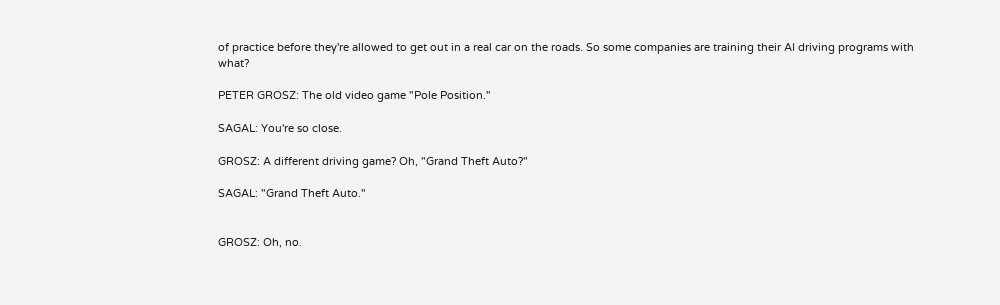of practice before they're allowed to get out in a real car on the roads. So some companies are training their AI driving programs with what?

PETER GROSZ: The old video game "Pole Position."

SAGAL: You're so close.

GROSZ: A different driving game? Oh, "Grand Theft Auto?"

SAGAL: "Grand Theft Auto."


GROSZ: Oh, no.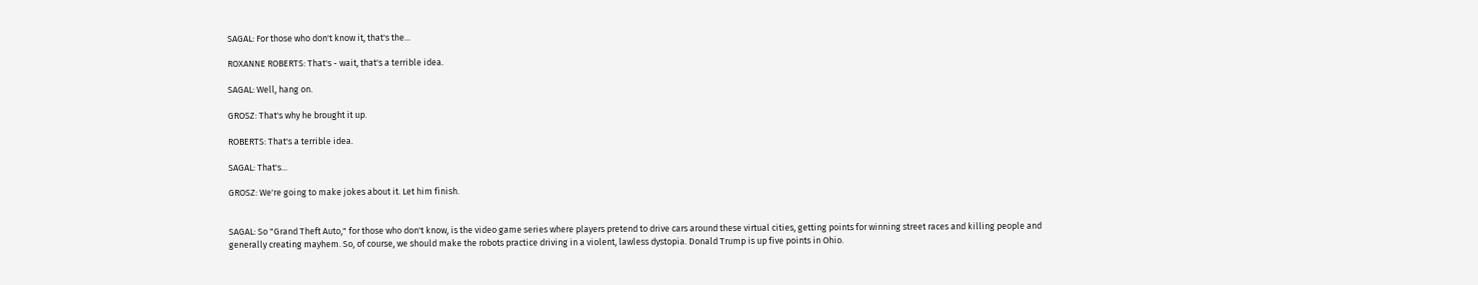SAGAL: For those who don't know it, that's the...

ROXANNE ROBERTS: That's - wait, that's a terrible idea.

SAGAL: Well, hang on.

GROSZ: That's why he brought it up.

ROBERTS: That's a terrible idea.

SAGAL: That's...

GROSZ: We're going to make jokes about it. Let him finish.


SAGAL: So "Grand Theft Auto," for those who don't know, is the video game series where players pretend to drive cars around these virtual cities, getting points for winning street races and killing people and generally creating mayhem. So, of course, we should make the robots practice driving in a violent, lawless dystopia. Donald Trump is up five points in Ohio.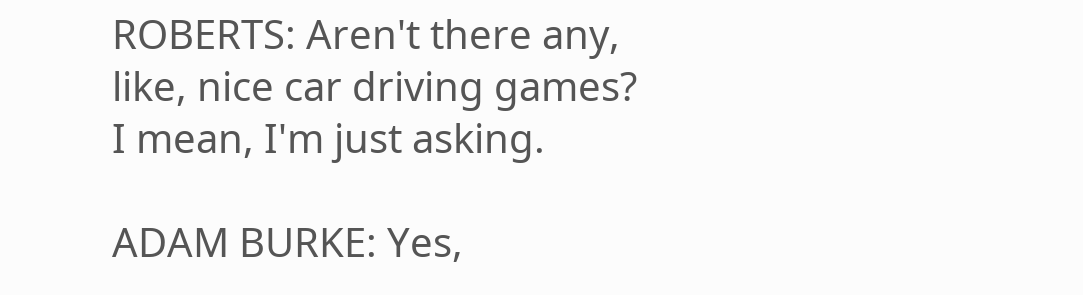ROBERTS: Aren't there any, like, nice car driving games? I mean, I'm just asking.

ADAM BURKE: Yes,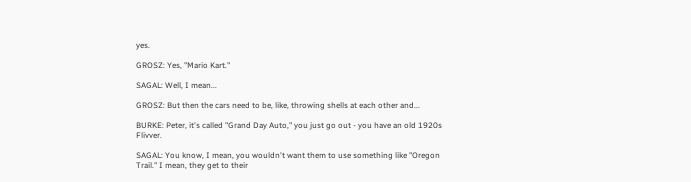yes.

GROSZ: Yes, "Mario Kart."

SAGAL: Well, I mean...

GROSZ: But then the cars need to be, like, throwing shells at each other and...

BURKE: Peter, it's called "Grand Day Auto," you just go out - you have an old 1920s Flivver.

SAGAL: You know, I mean, you wouldn't want them to use something like "Oregon Trail." I mean, they get to their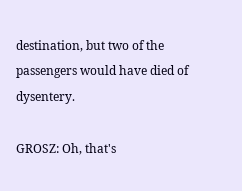destination, but two of the passengers would have died of dysentery.

GROSZ: Oh, that's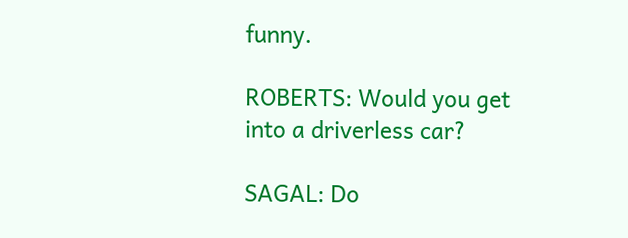funny.

ROBERTS: Would you get into a driverless car?

SAGAL: Do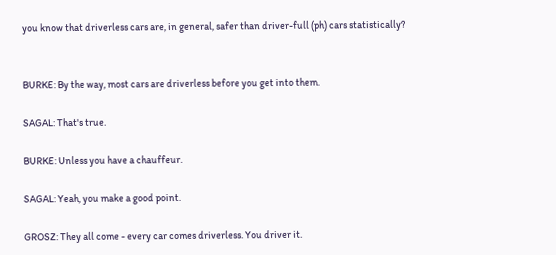you know that driverless cars are, in general, safer than driver-full (ph) cars statistically?


BURKE: By the way, most cars are driverless before you get into them.

SAGAL: That's true.

BURKE: Unless you have a chauffeur.

SAGAL: Yeah, you make a good point.

GROSZ: They all come - every car comes driverless. You driver it.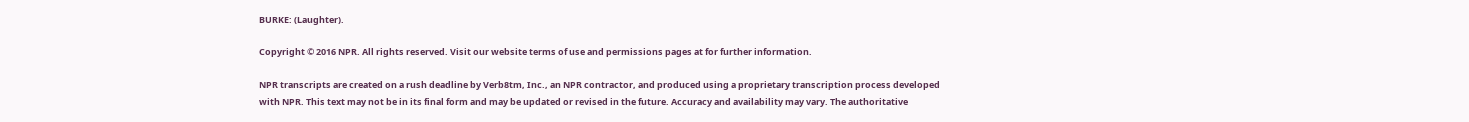BURKE: (Laughter).

Copyright © 2016 NPR. All rights reserved. Visit our website terms of use and permissions pages at for further information.

NPR transcripts are created on a rush deadline by Verb8tm, Inc., an NPR contractor, and produced using a proprietary transcription process developed with NPR. This text may not be in its final form and may be updated or revised in the future. Accuracy and availability may vary. The authoritative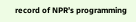record of NPR’s programming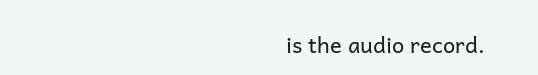is the audio record.